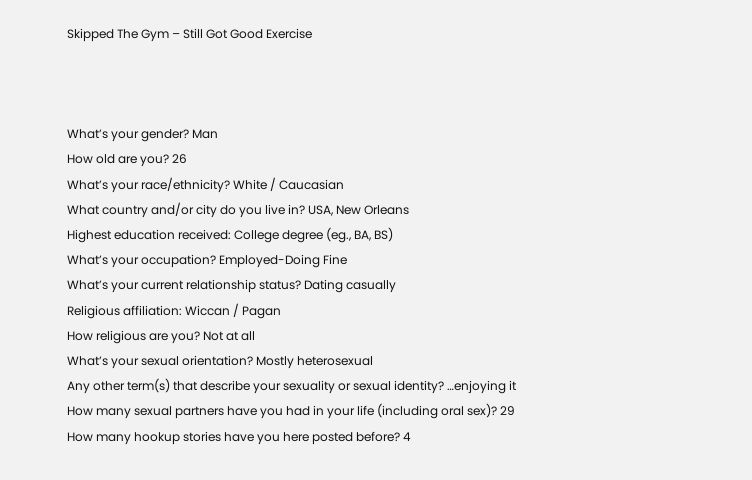Skipped The Gym – Still Got Good Exercise



What’s your gender? Man
How old are you? 26
What’s your race/ethnicity? White / Caucasian
What country and/or city do you live in? USA, New Orleans
Highest education received: College degree (eg., BA, BS)
What’s your occupation? Employed-Doing Fine
What’s your current relationship status? Dating casually
Religious affiliation: Wiccan / Pagan
How religious are you? Not at all
What’s your sexual orientation? Mostly heterosexual
Any other term(s) that describe your sexuality or sexual identity? …enjoying it
How many sexual partners have you had in your life (including oral sex)? 29
How many hookup stories have you here posted before? 4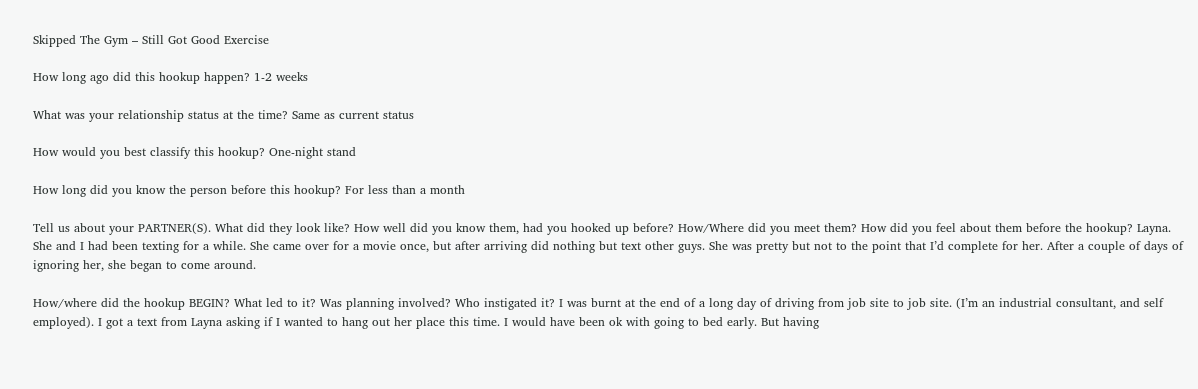Skipped The Gym – Still Got Good Exercise

How long ago did this hookup happen? 1-2 weeks

What was your relationship status at the time? Same as current status

How would you best classify this hookup? One-night stand

How long did you know the person before this hookup? For less than a month

Tell us about your PARTNER(S). What did they look like? How well did you know them, had you hooked up before? How/Where did you meet them? How did you feel about them before the hookup? Layna. She and I had been texting for a while. She came over for a movie once, but after arriving did nothing but text other guys. She was pretty but not to the point that I’d complete for her. After a couple of days of ignoring her, she began to come around.

How/where did the hookup BEGIN? What led to it? Was planning involved? Who instigated it? I was burnt at the end of a long day of driving from job site to job site. (I’m an industrial consultant, and self employed). I got a text from Layna asking if I wanted to hang out her place this time. I would have been ok with going to bed early. But having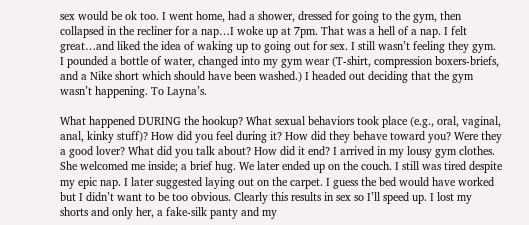sex would be ok too. I went home, had a shower, dressed for going to the gym, then collapsed in the recliner for a nap…I woke up at 7pm. That was a hell of a nap. I felt great…and liked the idea of waking up to going out for sex. I still wasn’t feeling they gym. I pounded a bottle of water, changed into my gym wear (T-shirt, compression boxers-briefs, and a Nike short which should have been washed.) I headed out deciding that the gym wasn’t happening. To Layna’s.

What happened DURING the hookup? What sexual behaviors took place (e.g., oral, vaginal, anal, kinky stuff)? How did you feel during it? How did they behave toward you? Were they a good lover? What did you talk about? How did it end? I arrived in my lousy gym clothes. She welcomed me inside; a brief hug. We later ended up on the couch. I still was tired despite my epic nap. I later suggested laying out on the carpet. I guess the bed would have worked but I didn’t want to be too obvious. Clearly this results in sex so I’ll speed up. I lost my shorts and only her, a fake-silk panty and my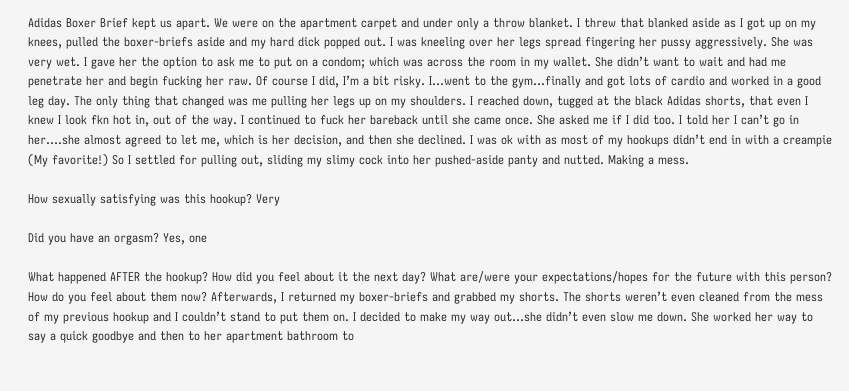Adidas Boxer Brief kept us apart. We were on the apartment carpet and under only a throw blanket. I threw that blanked aside as I got up on my knees, pulled the boxer-briefs aside and my hard dick popped out. I was kneeling over her legs spread fingering her pussy aggressively. She was very wet. I gave her the option to ask me to put on a condom; which was across the room in my wallet. She didn’t want to wait and had me penetrate her and begin fucking her raw. Of course I did, I’m a bit risky. I…went to the gym…finally and got lots of cardio and worked in a good leg day. The only thing that changed was me pulling her legs up on my shoulders. I reached down, tugged at the black Adidas shorts, that even I knew I look fkn hot in, out of the way. I continued to fuck her bareback until she came once. She asked me if I did too. I told her I can’t go in her….she almost agreed to let me, which is her decision, and then she declined. I was ok with as most of my hookups didn’t end in with a creampie (My favorite!) So I settled for pulling out, sliding my slimy cock into her pushed-aside panty and nutted. Making a mess.

How sexually satisfying was this hookup? Very

Did you have an orgasm? Yes, one

What happened AFTER the hookup? How did you feel about it the next day? What are/were your expectations/hopes for the future with this person? How do you feel about them now? Afterwards, I returned my boxer-briefs and grabbed my shorts. The shorts weren’t even cleaned from the mess of my previous hookup and I couldn’t stand to put them on. I decided to make my way out…she didn’t even slow me down. She worked her way to say a quick goodbye and then to her apartment bathroom to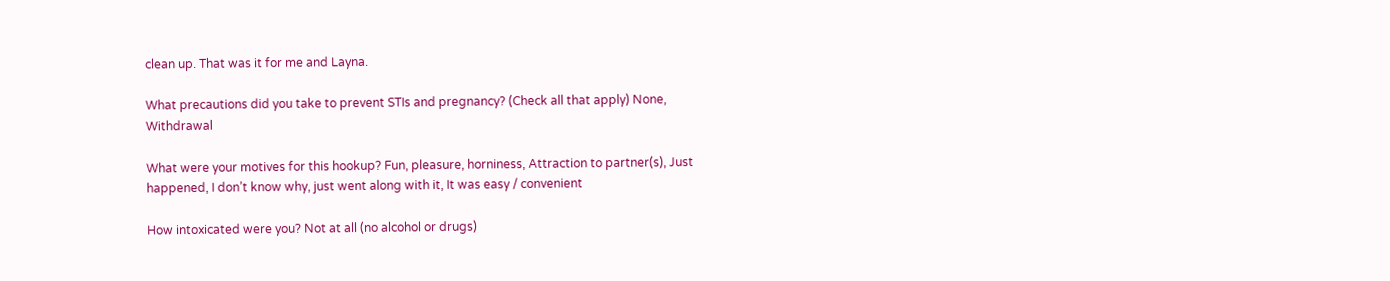clean up. That was it for me and Layna.

What precautions did you take to prevent STIs and pregnancy? (Check all that apply) None, Withdrawal

What were your motives for this hookup? Fun, pleasure, horniness, Attraction to partner(s), Just happened, I don’t know why, just went along with it, It was easy / convenient

How intoxicated were you? Not at all (no alcohol or drugs)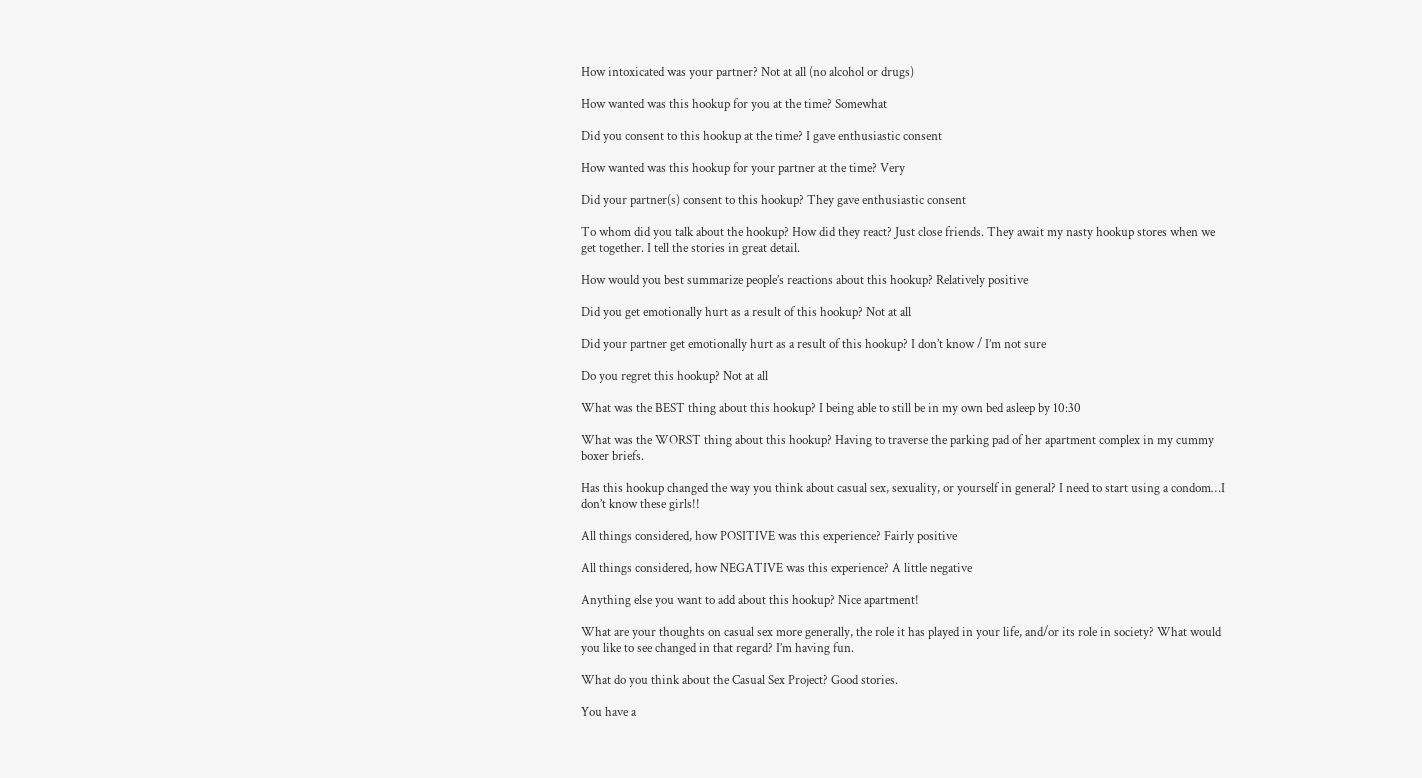How intoxicated was your partner? Not at all (no alcohol or drugs)

How wanted was this hookup for you at the time? Somewhat

Did you consent to this hookup at the time? I gave enthusiastic consent

How wanted was this hookup for your partner at the time? Very

Did your partner(s) consent to this hookup? They gave enthusiastic consent

To whom did you talk about the hookup? How did they react? Just close friends. They await my nasty hookup stores when we get together. I tell the stories in great detail.

How would you best summarize people’s reactions about this hookup? Relatively positive

Did you get emotionally hurt as a result of this hookup? Not at all

Did your partner get emotionally hurt as a result of this hookup? I don’t know / I’m not sure

Do you regret this hookup? Not at all

What was the BEST thing about this hookup? I being able to still be in my own bed asleep by 10:30

What was the WORST thing about this hookup? Having to traverse the parking pad of her apartment complex in my cummy boxer briefs.

Has this hookup changed the way you think about casual sex, sexuality, or yourself in general? I need to start using a condom…I don’t know these girls!!

All things considered, how POSITIVE was this experience? Fairly positive

All things considered, how NEGATIVE was this experience? A little negative

Anything else you want to add about this hookup? Nice apartment!

What are your thoughts on casual sex more generally, the role it has played in your life, and/or its role in society? What would you like to see changed in that regard? I’m having fun.

What do you think about the Casual Sex Project? Good stories.

You have a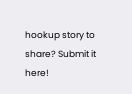hookup story to share? Submit it here!